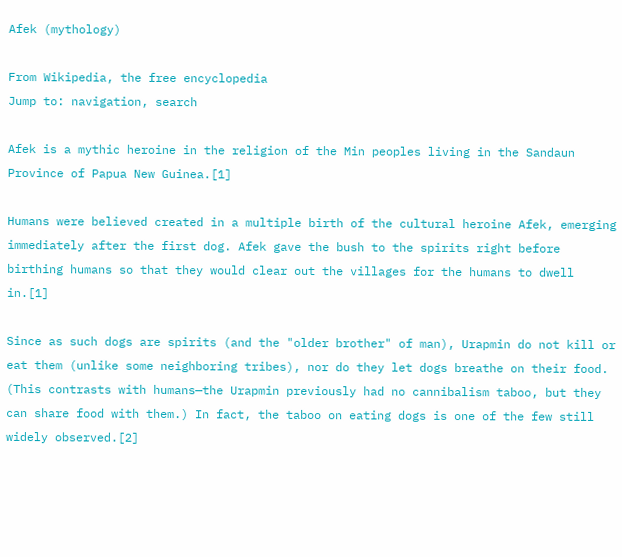Afek (mythology)

From Wikipedia, the free encyclopedia
Jump to: navigation, search

Afek is a mythic heroine in the religion of the Min peoples living in the Sandaun Province of Papua New Guinea.[1]

Humans were believed created in a multiple birth of the cultural heroine Afek, emerging immediately after the first dog. Afek gave the bush to the spirits right before birthing humans so that they would clear out the villages for the humans to dwell in.[1]

Since as such dogs are spirits (and the "older brother" of man), Urapmin do not kill or eat them (unlike some neighboring tribes), nor do they let dogs breathe on their food. (This contrasts with humans—the Urapmin previously had no cannibalism taboo, but they can share food with them.) In fact, the taboo on eating dogs is one of the few still widely observed.[2]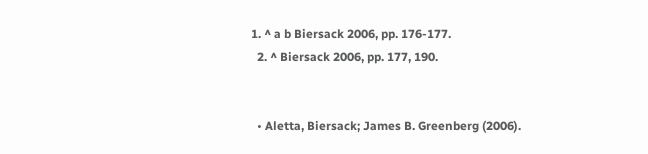1. ^ a b Biersack 2006, pp. 176-177.
  2. ^ Biersack 2006, pp. 177, 190.


  • Aletta, Biersack; James B. Greenberg (2006).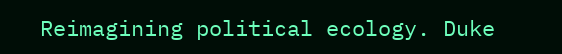Reimagining political ecology. Duke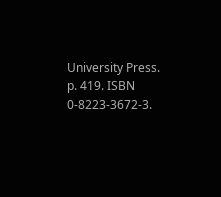University Press. p. 419. ISBN 0-8223-3672-3.